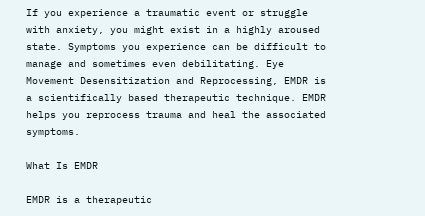If you experience a traumatic event or struggle with anxiety, you might exist in a highly aroused state. Symptoms you experience can be difficult to manage and sometimes even debilitating. Eye Movement Desensitization and Reprocessing, EMDR is a scientifically based therapeutic technique. EMDR helps you reprocess trauma and heal the associated symptoms.

What Is EMDR

EMDR is a therapeutic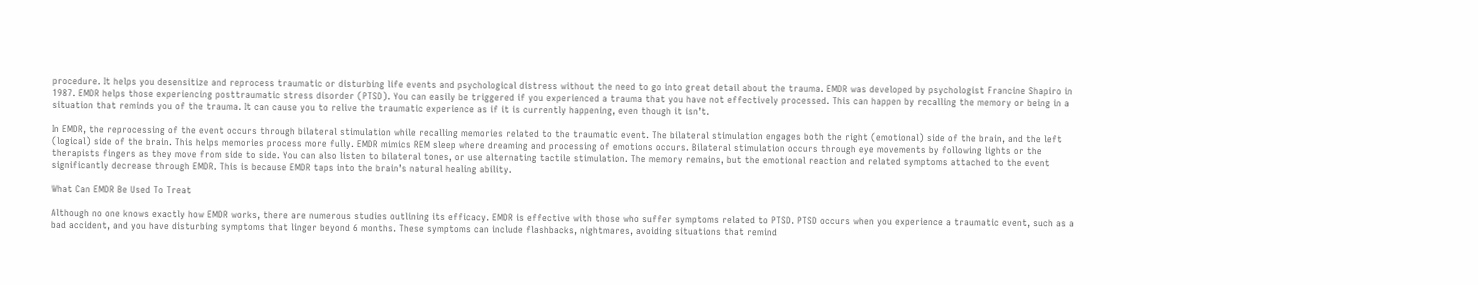procedure. It helps you desensitize and reprocess traumatic or disturbing life events and psychological distress without the need to go into great detail about the trauma. EMDR was developed by psychologist Francine Shapiro in 1987. EMDR helps those experiencing posttraumatic stress disorder (PTSD). You can easily be triggered if you experienced a trauma that you have not effectively processed. This can happen by recalling the memory or being in a situation that reminds you of the trauma. It can cause you to relive the traumatic experience as if it is currently happening, even though it isn’t.

In EMDR, the reprocessing of the event occurs through bilateral stimulation while recalling memories related to the traumatic event. The bilateral stimulation engages both the right (emotional) side of the brain, and the left (logical) side of the brain. This helps memories process more fully. EMDR mimics REM sleep where dreaming and processing of emotions occurs. Bilateral stimulation occurs through eye movements by following lights or the therapists fingers as they move from side to side. You can also listen to bilateral tones, or use alternating tactile stimulation. The memory remains, but the emotional reaction and related symptoms attached to the event significantly decrease through EMDR. This is because EMDR taps into the brain’s natural healing ability.

What Can EMDR Be Used To Treat

Although no one knows exactly how EMDR works, there are numerous studies outlining its efficacy. EMDR is effective with those who suffer symptoms related to PTSD. PTSD occurs when you experience a traumatic event, such as a bad accident, and you have disturbing symptoms that linger beyond 6 months. These symptoms can include flashbacks, nightmares, avoiding situations that remind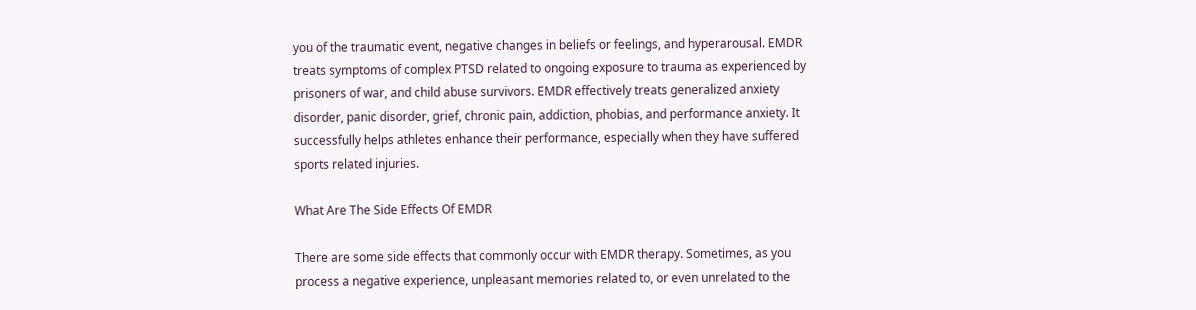you of the traumatic event, negative changes in beliefs or feelings, and hyperarousal. EMDR treats symptoms of complex PTSD related to ongoing exposure to trauma as experienced by prisoners of war, and child abuse survivors. EMDR effectively treats generalized anxiety disorder, panic disorder, grief, chronic pain, addiction, phobias, and performance anxiety. It successfully helps athletes enhance their performance, especially when they have suffered sports related injuries.

What Are The Side Effects Of EMDR

There are some side effects that commonly occur with EMDR therapy. Sometimes, as you process a negative experience, unpleasant memories related to, or even unrelated to the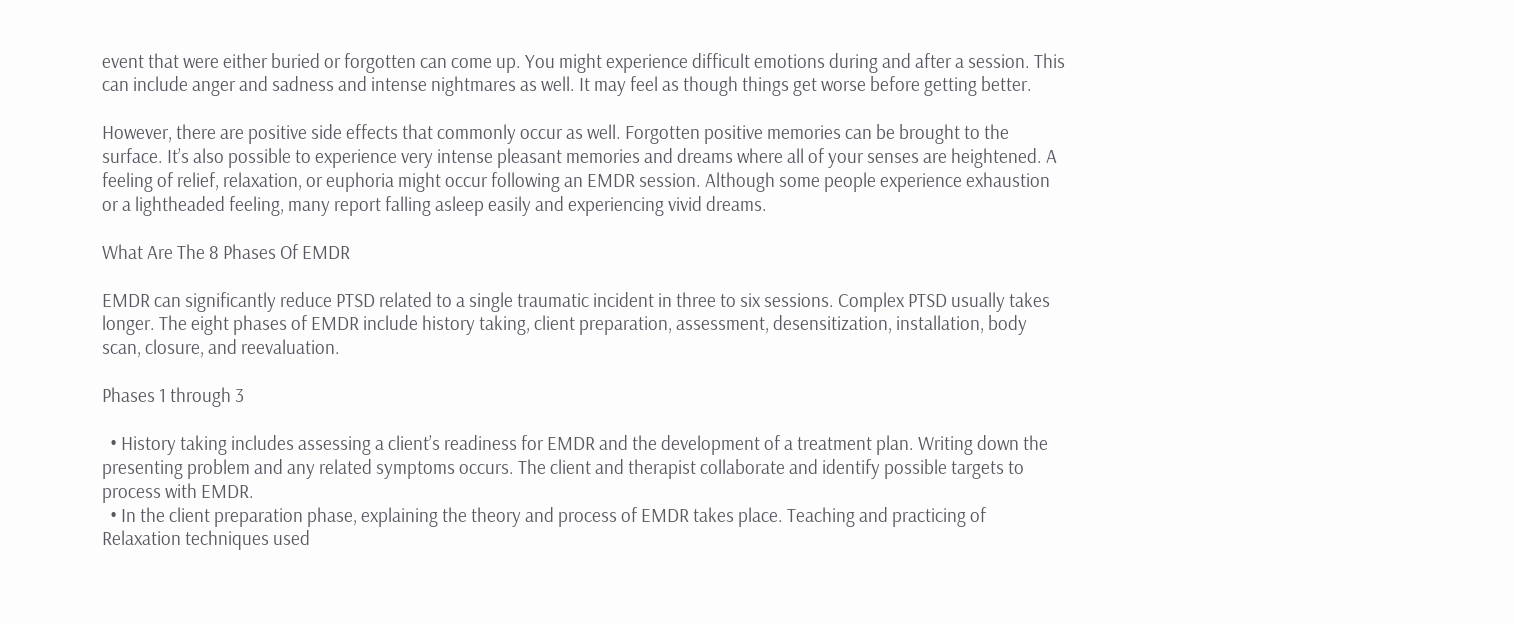event that were either buried or forgotten can come up. You might experience difficult emotions during and after a session. This can include anger and sadness and intense nightmares as well. It may feel as though things get worse before getting better.

However, there are positive side effects that commonly occur as well. Forgotten positive memories can be brought to the surface. It’s also possible to experience very intense pleasant memories and dreams where all of your senses are heightened. A feeling of relief, relaxation, or euphoria might occur following an EMDR session. Although some people experience exhaustion or a lightheaded feeling, many report falling asleep easily and experiencing vivid dreams.

What Are The 8 Phases Of EMDR

EMDR can significantly reduce PTSD related to a single traumatic incident in three to six sessions. Complex PTSD usually takes longer. The eight phases of EMDR include history taking, client preparation, assessment, desensitization, installation, body scan, closure, and reevaluation.

Phases 1 through 3

  • History taking includes assessing a client’s readiness for EMDR and the development of a treatment plan. Writing down the presenting problem and any related symptoms occurs. The client and therapist collaborate and identify possible targets to process with EMDR.
  • In the client preparation phase, explaining the theory and process of EMDR takes place. Teaching and practicing of Relaxation techniques used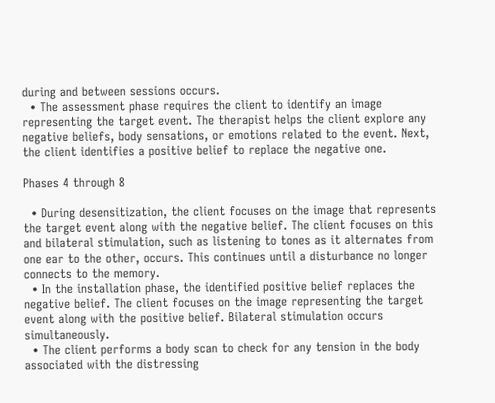during and between sessions occurs.
  • The assessment phase requires the client to identify an image representing the target event. The therapist helps the client explore any negative beliefs, body sensations, or emotions related to the event. Next, the client identifies a positive belief to replace the negative one.

Phases 4 through 8

  • During desensitization, the client focuses on the image that represents the target event along with the negative belief. The client focuses on this and bilateral stimulation, such as listening to tones as it alternates from one ear to the other, occurs. This continues until a disturbance no longer connects to the memory.
  • In the installation phase, the identified positive belief replaces the negative belief. The client focuses on the image representing the target event along with the positive belief. Bilateral stimulation occurs simultaneously.
  • The client performs a body scan to check for any tension in the body associated with the distressing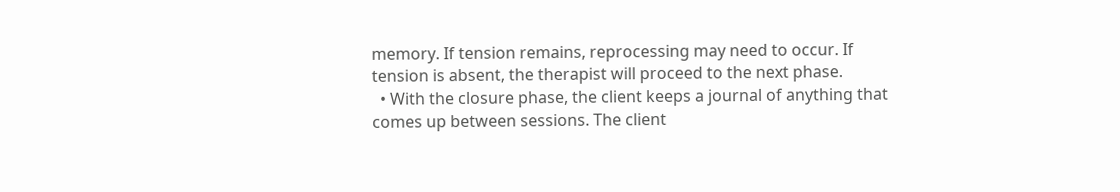memory. If tension remains, reprocessing may need to occur. If tension is absent, the therapist will proceed to the next phase.
  • With the closure phase, the client keeps a journal of anything that comes up between sessions. The client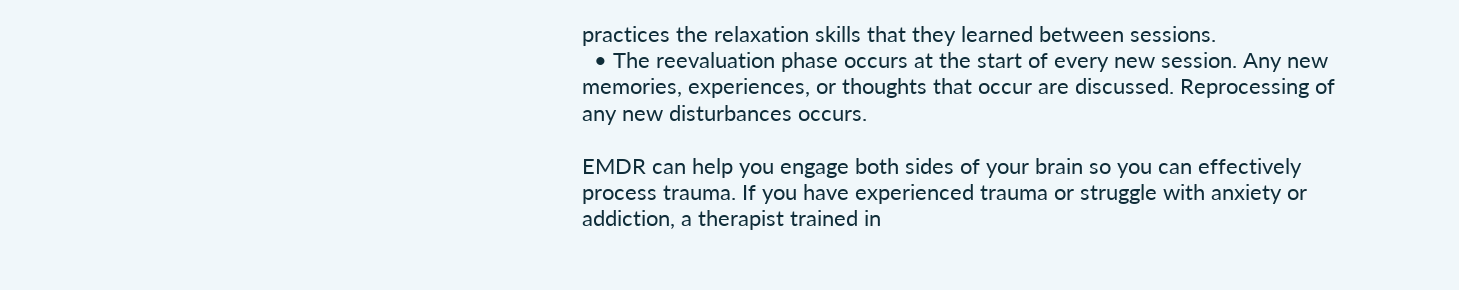practices the relaxation skills that they learned between sessions.
  • The reevaluation phase occurs at the start of every new session. Any new memories, experiences, or thoughts that occur are discussed. Reprocessing of any new disturbances occurs.

EMDR can help you engage both sides of your brain so you can effectively process trauma. If you have experienced trauma or struggle with anxiety or addiction, a therapist trained in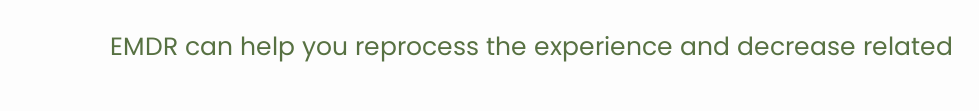EMDR can help you reprocess the experience and decrease related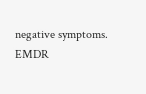negative symptoms. EMDR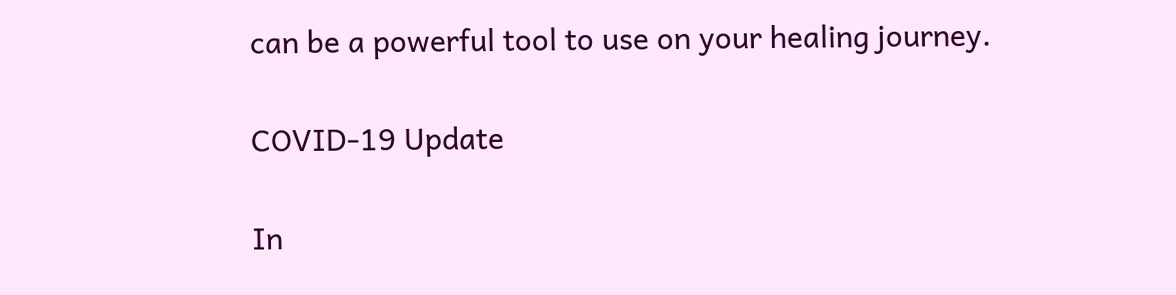can be a powerful tool to use on your healing journey.

COVID-19 Update

In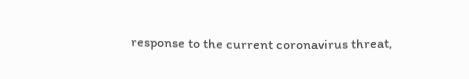response to the current coronavirus threat,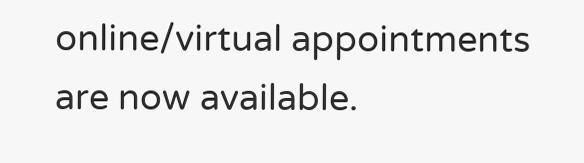online/virtual appointments are now available.